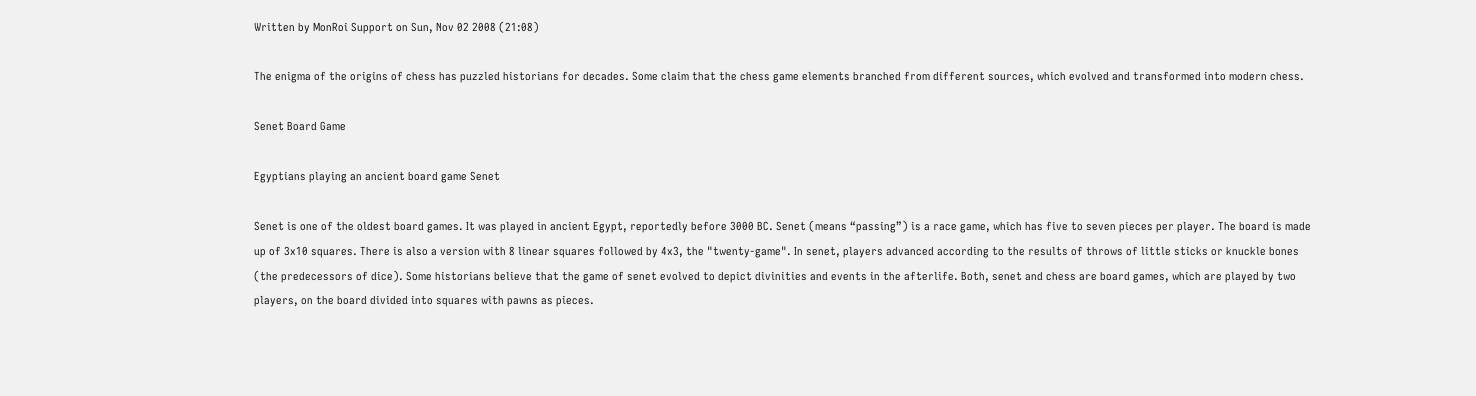Written by MonRoi Support on Sun, Nov 02 2008 (21:08)

The enigma of the origins of chess has puzzled historians for decades. Some claim that the chess game elements branched from different sources, which evolved and transformed into modern chess.

Senet Board Game

Egyptians playing an ancient board game Senet

Senet is one of the oldest board games. It was played in ancient Egypt, reportedly before 3000 BC. Senet (means “passing”) is a race game, which has five to seven pieces per player. The board is made up of 3x10 squares. There is also a version with 8 linear squares followed by 4x3, the "twenty-game". In senet, players advanced according to the results of throws of little sticks or knuckle bones (the predecessors of dice). Some historians believe that the game of senet evolved to depict divinities and events in the afterlife. Both, senet and chess are board games, which are played by two players, on the board divided into squares with pawns as pieces.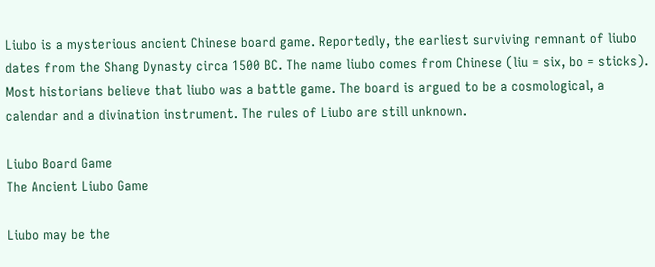Liubo is a mysterious ancient Chinese board game. Reportedly, the earliest surviving remnant of liubo dates from the Shang Dynasty circa 1500 BC. The name liubo comes from Chinese (liu = six, bo = sticks). Most historians believe that liubo was a battle game. The board is argued to be a cosmological, a calendar and a divination instrument. The rules of Liubo are still unknown.

Liubo Board Game
The Ancient Liubo Game

Liubo may be the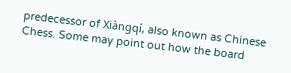predecessor of Xiàngqí, also known as Chinese Chess. Some may point out how the board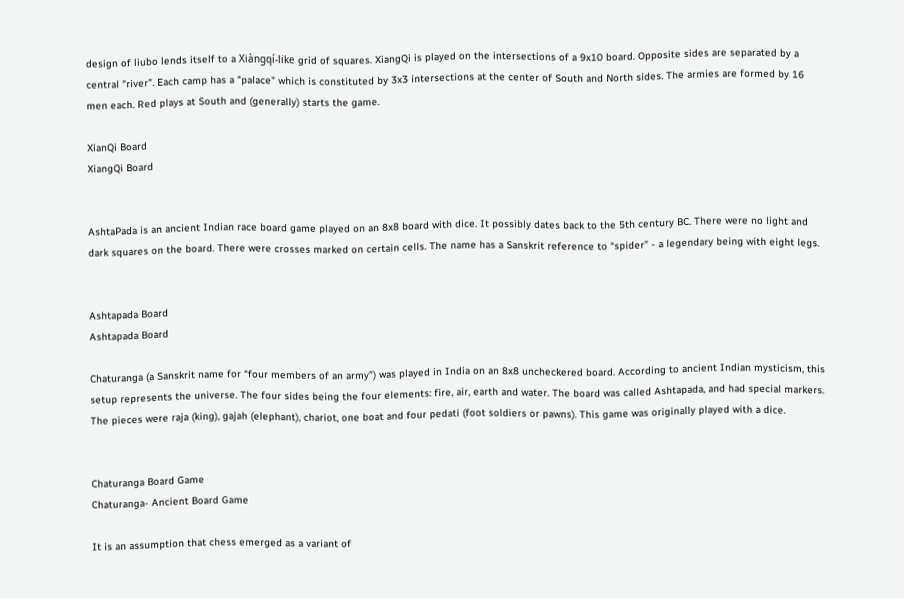design of liubo lends itself to a Xiàngqí-like grid of squares. XiangQi is played on the intersections of a 9x10 board. Opposite sides are separated by a central "river". Each camp has a "palace" which is constituted by 3x3 intersections at the center of South and North sides. The armies are formed by 16 men each. Red plays at South and (generally) starts the game.

XianQi Board
XiangQi Board


AshtaPada is an ancient Indian race board game played on an 8x8 board with dice. It possibly dates back to the 5th century BC. There were no light and dark squares on the board. There were crosses marked on certain cells. The name has a Sanskrit reference to “spider” - a legendary being with eight legs.


Ashtapada Board
Ashtapada Board

Chaturanga (a Sanskrit name for “four members of an army”) was played in India on an 8x8 uncheckered board. According to ancient Indian mysticism, this setup represents the universe. The four sides being the four elements: fire, air, earth and water. The board was called Ashtapada, and had special markers. The pieces were raja (king), gajah (elephant), chariot, one boat and four pedati (foot soldiers or pawns). This game was originally played with a dice.


Chaturanga Board Game
Chaturanga- Ancient Board Game

It is an assumption that chess emerged as a variant of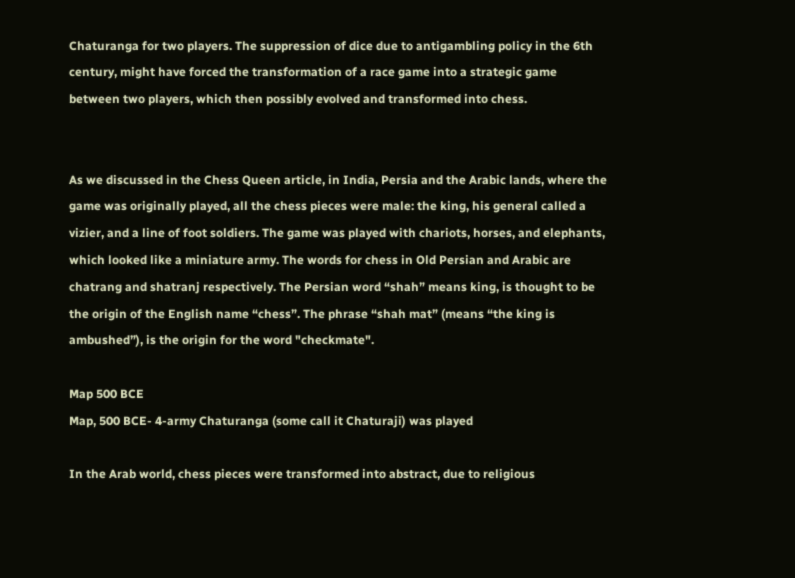Chaturanga for two players. The suppression of dice due to antigambling policy in the 6th century, might have forced the transformation of a race game into a strategic game between two players, which then possibly evolved and transformed into chess.


As we discussed in the Chess Queen article, in India, Persia and the Arabic lands, where the game was originally played, all the chess pieces were male: the king, his general called a vizier, and a line of foot soldiers. The game was played with chariots, horses, and elephants, which looked like a miniature army. The words for chess in Old Persian and Arabic are chatrang and shatranj respectively. The Persian word “shah” means king, is thought to be the origin of the English name “chess”. The phrase “shah mat” (means “the king is ambushed”), is the origin for the word "checkmate".

Map 500 BCE
Map, 500 BCE- 4-army Chaturanga (some call it Chaturaji) was played

In the Arab world, chess pieces were transformed into abstract, due to religious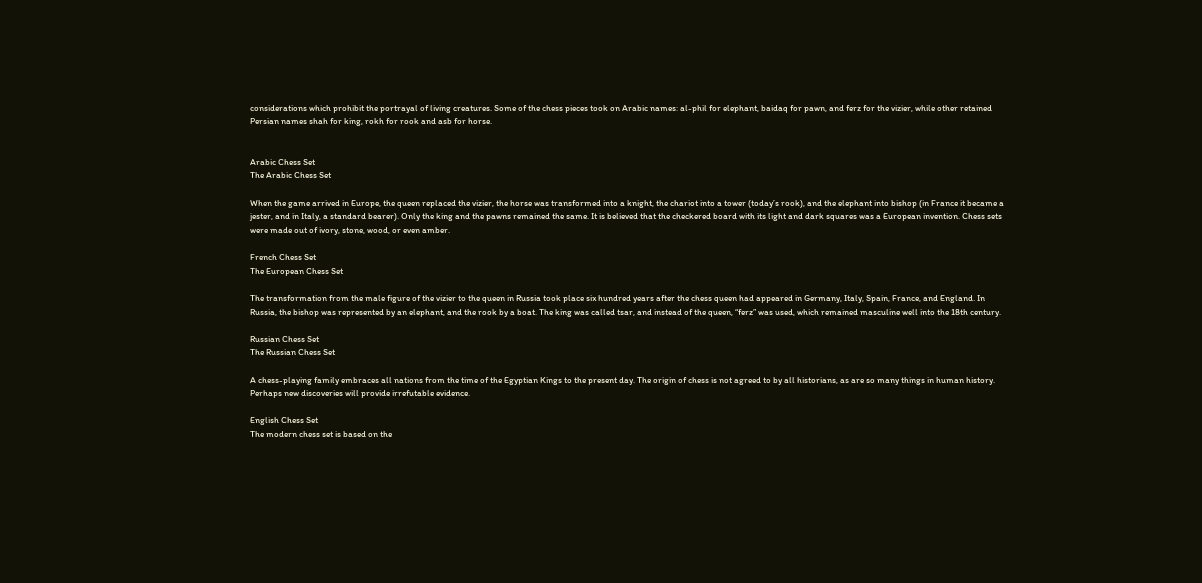considerations which prohibit the portrayal of living creatures. Some of the chess pieces took on Arabic names: al-phil for elephant, baidaq for pawn, and ferz for the vizier, while other retained Persian names shah for king, rokh for rook and asb for horse.


Arabic Chess Set
The Arabic Chess Set

When the game arrived in Europe, the queen replaced the vizier, the horse was transformed into a knight, the chariot into a tower (today’s rook), and the elephant into bishop (in France it became a jester, and in Italy, a standard bearer). Only the king and the pawns remained the same. It is believed that the checkered board with its light and dark squares was a European invention. Chess sets were made out of ivory, stone, wood, or even amber.

French Chess Set
The European Chess Set

The transformation from the male figure of the vizier to the queen in Russia took place six hundred years after the chess queen had appeared in Germany, Italy, Spain, France, and England. In Russia, the bishop was represented by an elephant, and the rook by a boat. The king was called tsar, and instead of the queen, “ferz” was used, which remained masculine well into the 18th century.

Russian Chess Set
The Russian Chess Set

A chess-playing family embraces all nations from the time of the Egyptian Kings to the present day. The origin of chess is not agreed to by all historians, as are so many things in human history. Perhaps new discoveries will provide irrefutable evidence.

English Chess Set
The modern chess set is based on the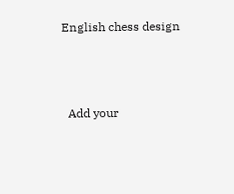English chess design



  Add your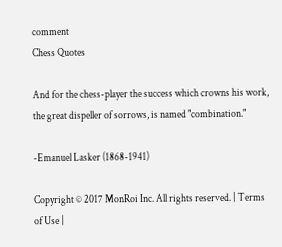comment
Chess Quotes

And for the chess-player the success which crowns his work, the great dispeller of sorrows, is named "combination."

-Emanuel Lasker (1868-1941)

Copyright © 2017 MonRoi Inc. All rights reserved. | Terms of Use |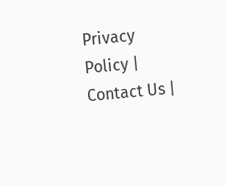Privacy Policy | Contact Us |